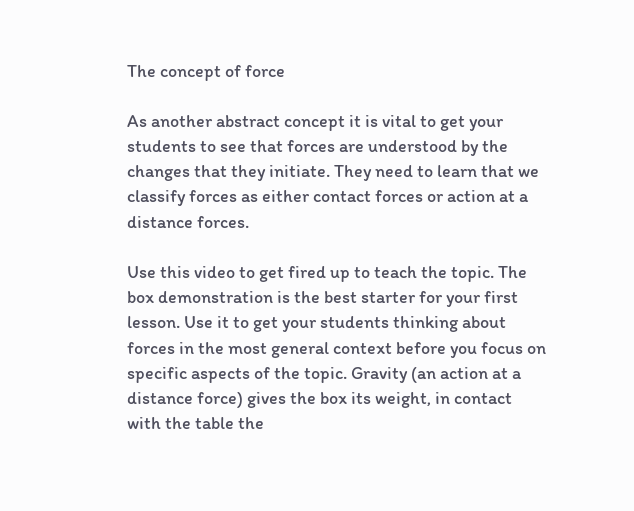The concept of force

As another abstract concept it is vital to get your students to see that forces are understood by the changes that they initiate. They need to learn that we classify forces as either contact forces or action at a distance forces.

Use this video to get fired up to teach the topic. The box demonstration is the best starter for your first lesson. Use it to get your students thinking about forces in the most general context before you focus on specific aspects of the topic. Gravity (an action at a distance force) gives the box its weight, in contact with the table the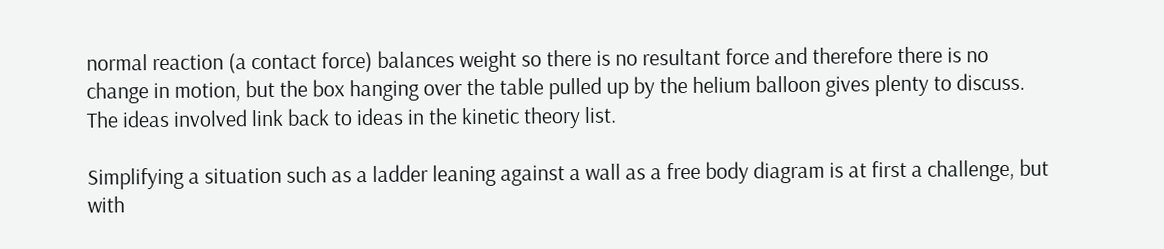normal reaction (a contact force) balances weight so there is no resultant force and therefore there is no change in motion, but the box hanging over the table pulled up by the helium balloon gives plenty to discuss. The ideas involved link back to ideas in the kinetic theory list.

Simplifying a situation such as a ladder leaning against a wall as a free body diagram is at first a challenge, but with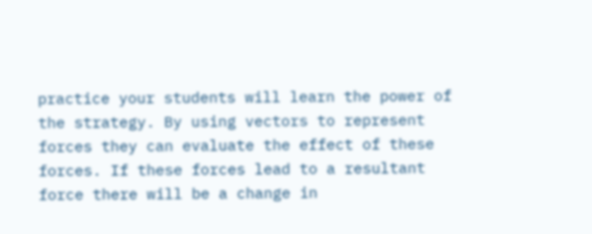practice your students will learn the power of the strategy. By using vectors to represent forces they can evaluate the effect of these forces. If these forces lead to a resultant force there will be a change in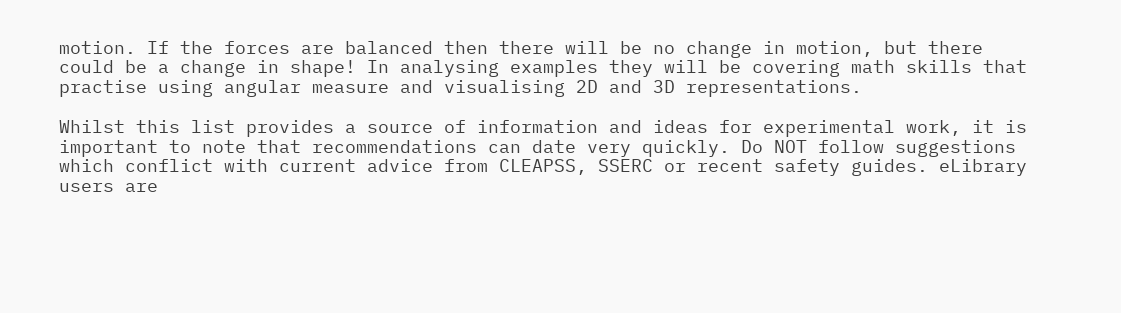motion. If the forces are balanced then there will be no change in motion, but there could be a change in shape! In analysing examples they will be covering math skills that practise using angular measure and visualising 2D and 3D representations.

Whilst this list provides a source of information and ideas for experimental work, it is important to note that recommendations can date very quickly. Do NOT follow suggestions which conflict with current advice from CLEAPSS, SSERC or recent safety guides. eLibrary users are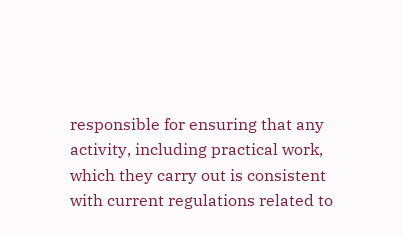responsible for ensuring that any activity, including practical work, which they carry out is consistent with current regulations related to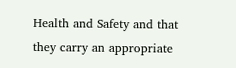Health and Safety and that they carry an appropriate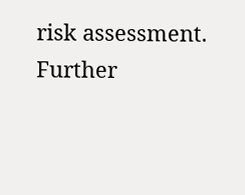risk assessment. Further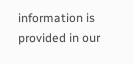information is provided in our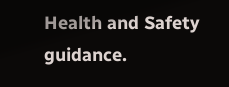Health and Safety guidance.